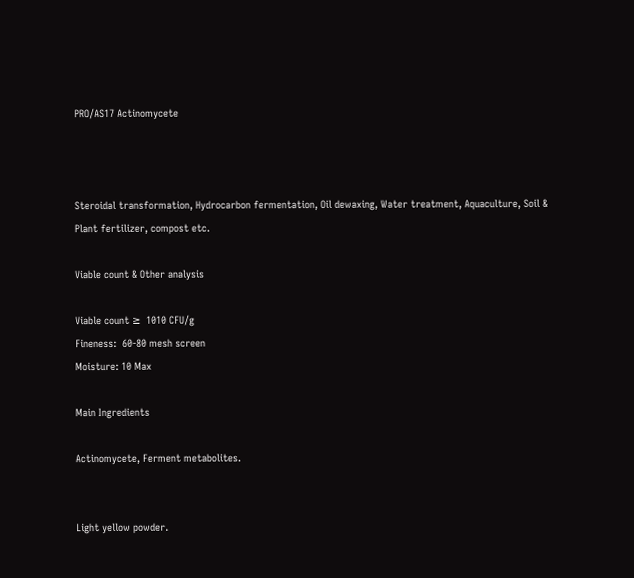PRO/AS17 Actinomycete



Steroidal transformation, Hydrocarbon fermentation, Oil dewaxing, Water treatment, Aquaculture, Soil & Plant fertilizer, compost etc.

Viable count & Other analysis

Viable count ≥  1010 CFU/g
Fineness:  60-80 mesh screen
Moisture: 10 Max

Main Ingredients

Actinomycete, Ferment metabolites.


Light yellow powder.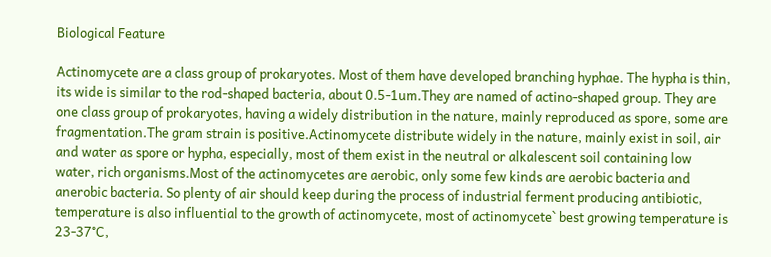Biological Feature

Actinomycete are a class group of prokaryotes. Most of them have developed branching hyphae. The hypha is thin, its wide is similar to the rod-shaped bacteria, about 0.5-1um.They are named of actino-shaped group. They are one class group of prokaryotes, having a widely distribution in the nature, mainly reproduced as spore, some are fragmentation.The gram strain is positive.Actinomycete distribute widely in the nature, mainly exist in soil, air and water as spore or hypha, especially, most of them exist in the neutral or alkalescent soil containing low water, rich organisms.Most of the actinomycetes are aerobic, only some few kinds are aerobic bacteria and anerobic bacteria. So plenty of air should keep during the process of industrial ferment producing antibiotic, temperature is also influential to the growth of actinomycete, most of actinomycete` best growing temperature is 23-37°C,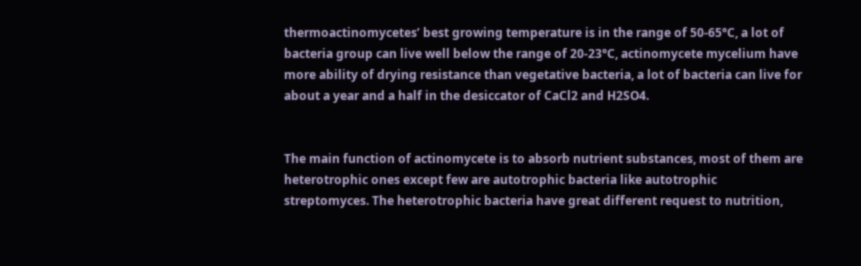thermoactinomycetes’ best growing temperature is in the range of 50-65°C, a lot of bacteria group can live well below the range of 20-23°C, actinomycete mycelium have more ability of drying resistance than vegetative bacteria, a lot of bacteria can live for about a year and a half in the desiccator of CaCl2 and H2SO4.


The main function of actinomycete is to absorb nutrient substances, most of them are heterotrophic ones except few are autotrophic bacteria like autotrophic streptomyces. The heterotrophic bacteria have great different request to nutrition,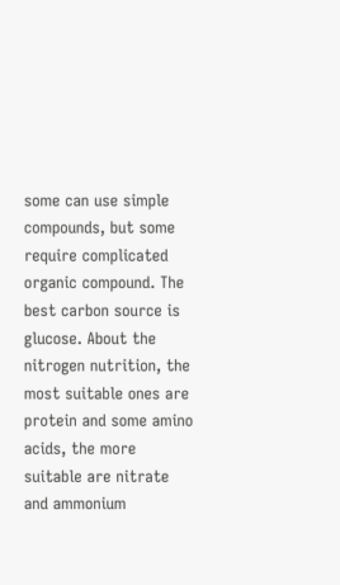some can use simple compounds, but some require complicated organic compound. The best carbon source is glucose. About the nitrogen nutrition, the most suitable ones are protein and some amino acids, the more suitable are nitrate and ammonium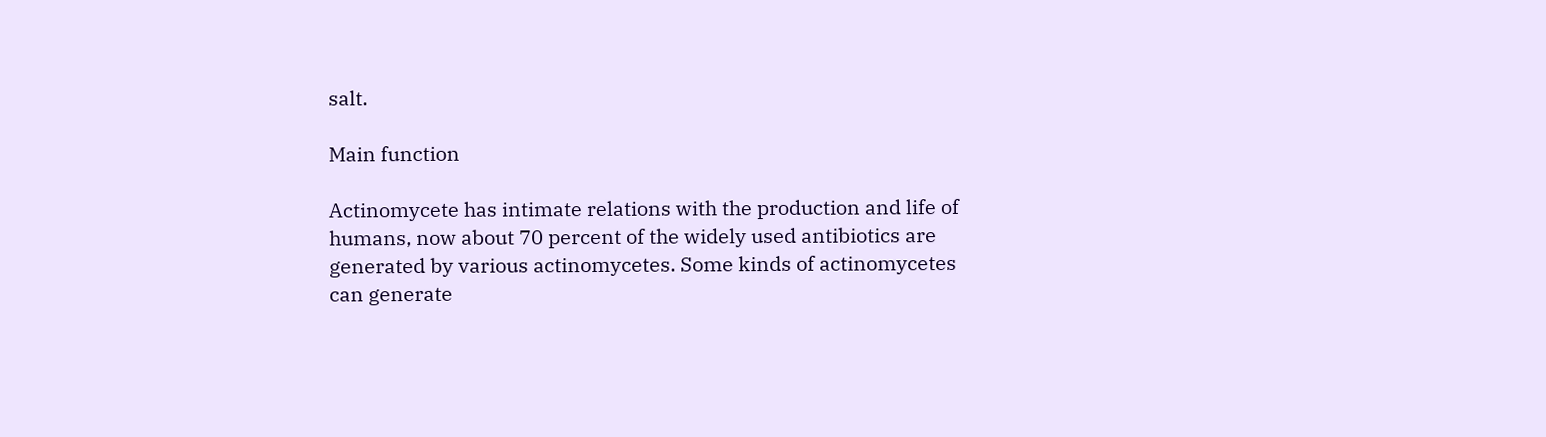salt.

Main function

Actinomycete has intimate relations with the production and life of humans, now about 70 percent of the widely used antibiotics are generated by various actinomycetes. Some kinds of actinomycetes can generate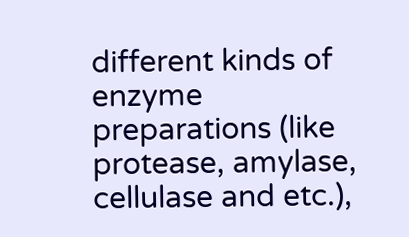different kinds of enzyme preparations (like protease, amylase, cellulase and etc.),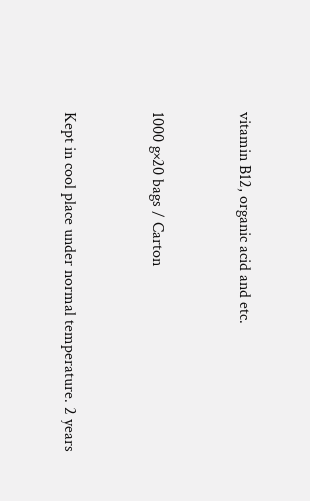vitamin B12, organic acid and etc.


1000 g×20 bags / Carton


Kept in cool place under normal temperature. 2 years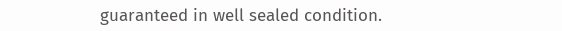guaranteed in well sealed condition.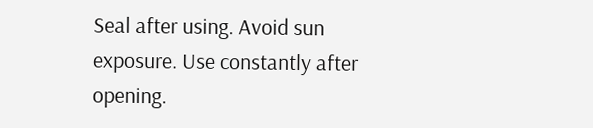Seal after using. Avoid sun exposure. Use constantly after opening.